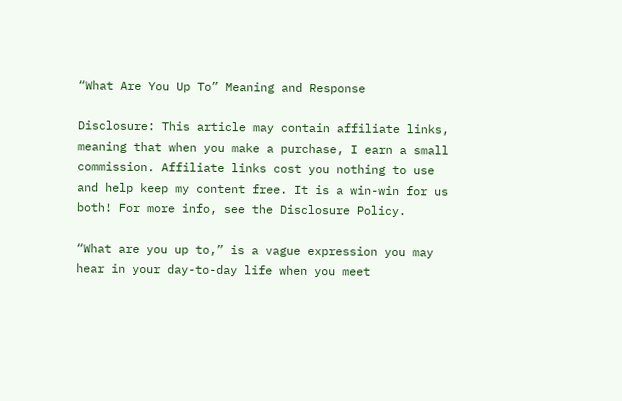“What Are You Up To” Meaning and Response

Disclosure: This article may contain affiliate links, meaning that when you make a purchase, I earn a small commission. Affiliate links cost you nothing to use and help keep my content free. It is a win-win for us both! For more info, see the Disclosure Policy.

“What are you up to,” is a vague expression you may hear in your day-to-day life when you meet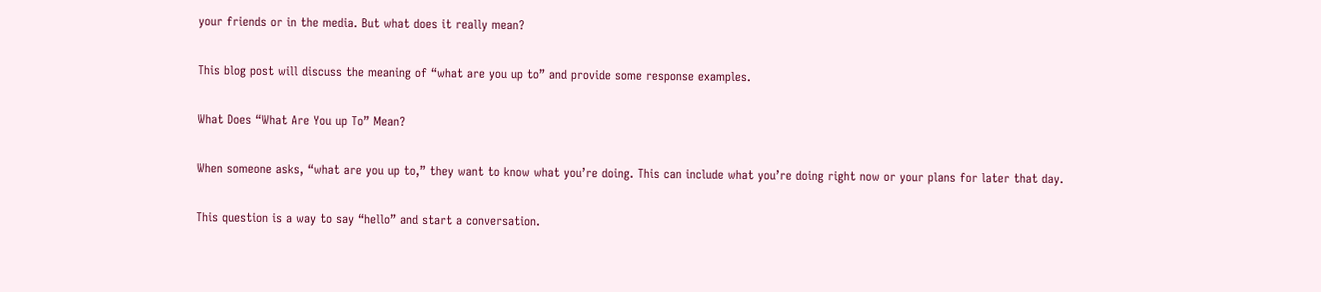your friends or in the media. But what does it really mean?

This blog post will discuss the meaning of “what are you up to” and provide some response examples.

What Does “What Are You up To” Mean?

When someone asks, “what are you up to,” they want to know what you’re doing. This can include what you’re doing right now or your plans for later that day.

This question is a way to say “hello” and start a conversation.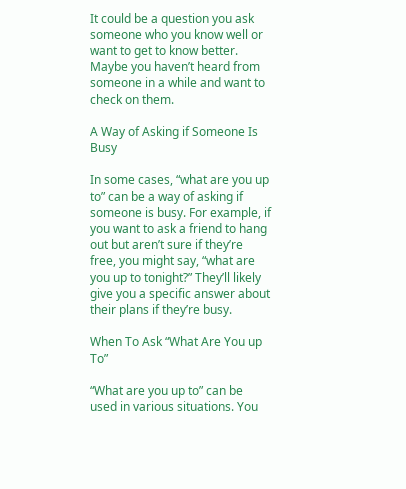It could be a question you ask someone who you know well or want to get to know better. Maybe you haven’t heard from someone in a while and want to check on them.

A Way of Asking if Someone Is Busy

In some cases, “what are you up to” can be a way of asking if someone is busy. For example, if you want to ask a friend to hang out but aren’t sure if they’re free, you might say, “what are you up to tonight?” They’ll likely give you a specific answer about their plans if they’re busy.

When To Ask “What Are You up To”

“What are you up to” can be used in various situations. You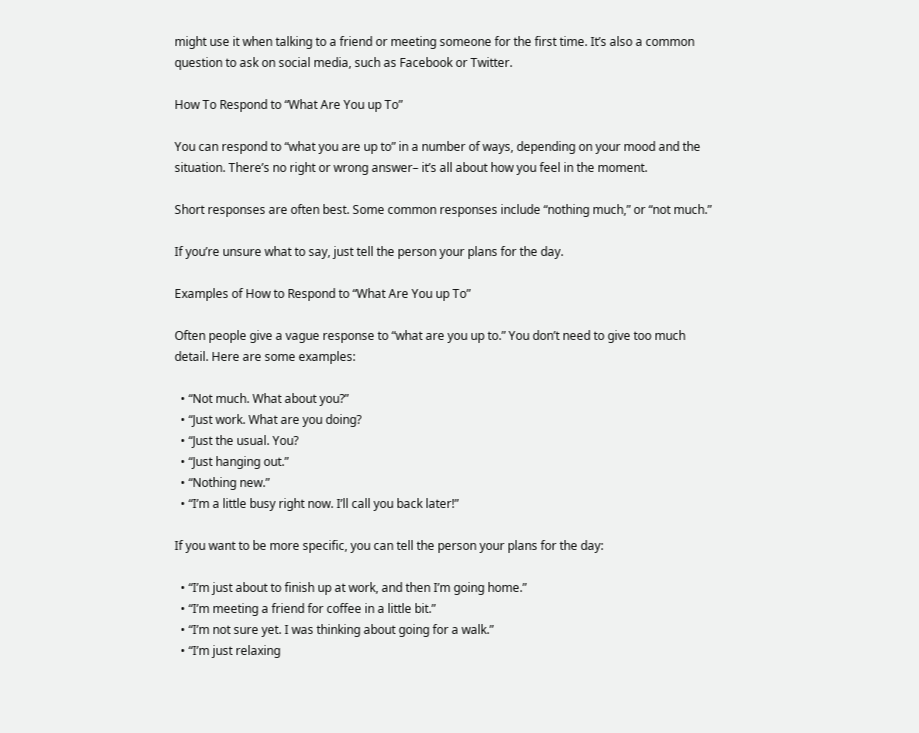might use it when talking to a friend or meeting someone for the first time. It’s also a common question to ask on social media, such as Facebook or Twitter.

How To Respond to “What Are You up To”

You can respond to “what you are up to” in a number of ways, depending on your mood and the situation. There’s no right or wrong answer– it’s all about how you feel in the moment.

Short responses are often best. Some common responses include “nothing much,” or “not much.”

If you’re unsure what to say, just tell the person your plans for the day.

Examples of How to Respond to “What Are You up To”

Often people give a vague response to “what are you up to.” You don’t need to give too much detail. Here are some examples:

  • “Not much. What about you?”
  • “Just work. What are you doing?
  • “Just the usual. You?
  • “Just hanging out.”
  • “Nothing new.”
  • “I’m a little busy right now. I’ll call you back later!”

If you want to be more specific, you can tell the person your plans for the day:

  • “I’m just about to finish up at work, and then I’m going home.”
  • “I’m meeting a friend for coffee in a little bit.”
  • “I’m not sure yet. I was thinking about going for a walk.”
  • “I’m just relaxing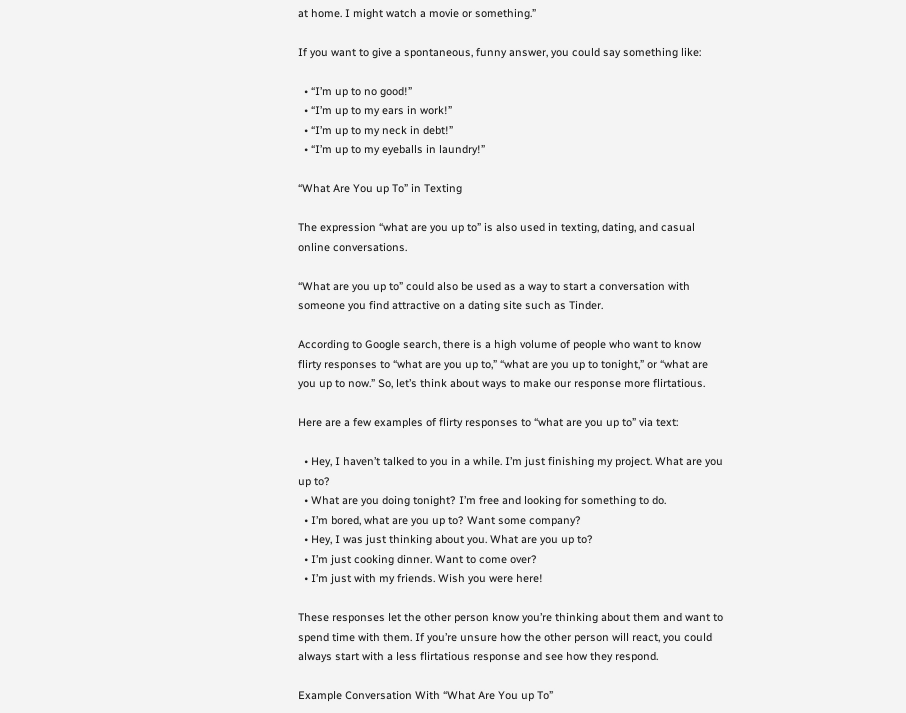at home. I might watch a movie or something.”

If you want to give a spontaneous, funny answer, you could say something like:

  • “I’m up to no good!”
  • “I’m up to my ears in work!”
  • “I’m up to my neck in debt!”
  • “I’m up to my eyeballs in laundry!”

“What Are You up To” in Texting

The expression “what are you up to” is also used in texting, dating, and casual online conversations.

“What are you up to” could also be used as a way to start a conversation with someone you find attractive on a dating site such as Tinder.

According to Google search, there is a high volume of people who want to know flirty responses to “what are you up to,” “what are you up to tonight,” or “what are you up to now.” So, let’s think about ways to make our response more flirtatious.

Here are a few examples of flirty responses to “what are you up to” via text:

  • Hey, I haven’t talked to you in a while. I’m just finishing my project. What are you up to?
  • What are you doing tonight? I’m free and looking for something to do.
  • I’m bored, what are you up to? Want some company?
  • Hey, I was just thinking about you. What are you up to?
  • I’m just cooking dinner. Want to come over?
  • I’m just with my friends. Wish you were here!

These responses let the other person know you’re thinking about them and want to spend time with them. If you’re unsure how the other person will react, you could always start with a less flirtatious response and see how they respond.

Example Conversation With “What Are You up To”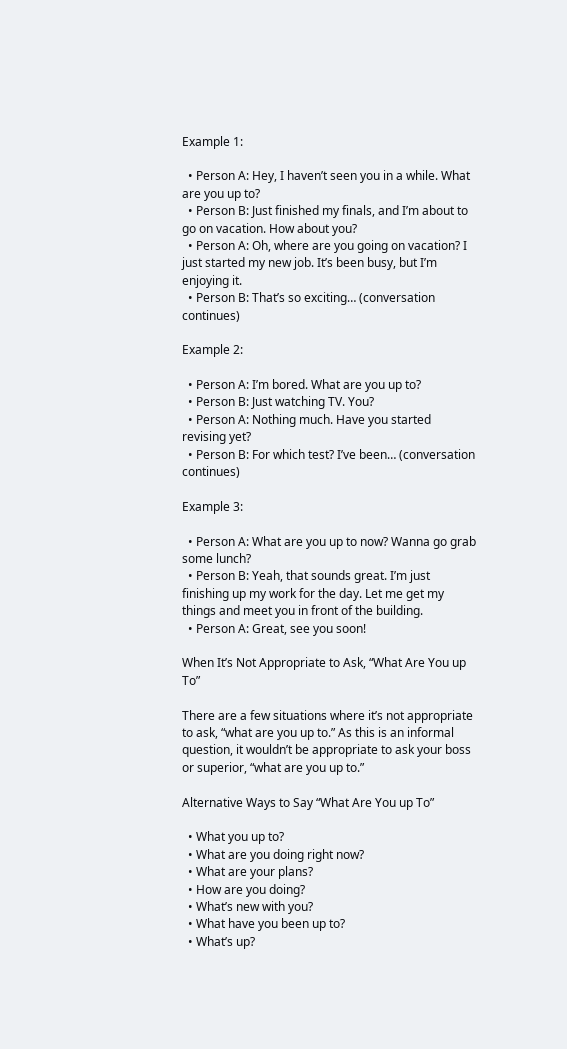Example 1:

  • Person A: Hey, I haven’t seen you in a while. What are you up to?
  • Person B: Just finished my finals, and I’m about to go on vacation. How about you?
  • Person A: Oh, where are you going on vacation? I just started my new job. It’s been busy, but I’m enjoying it.
  • Person B: That’s so exciting… (conversation continues)

Example 2:

  • Person A: I’m bored. What are you up to?
  • Person B: Just watching TV. You?
  • Person A: Nothing much. Have you started revising yet?
  • Person B: For which test? I’ve been… (conversation continues)

Example 3:

  • Person A: What are you up to now? Wanna go grab some lunch?
  • Person B: Yeah, that sounds great. I’m just finishing up my work for the day. Let me get my things and meet you in front of the building.
  • Person A: Great, see you soon!

When It’s Not Appropriate to Ask, “What Are You up To”

There are a few situations where it’s not appropriate to ask, “what are you up to.” As this is an informal question, it wouldn’t be appropriate to ask your boss or superior, “what are you up to.”

Alternative Ways to Say “What Are You up To”

  • What you up to?
  • What are you doing right now?
  • What are your plans?
  • How are you doing?
  • What’s new with you?
  • What have you been up to?
  • What’s up?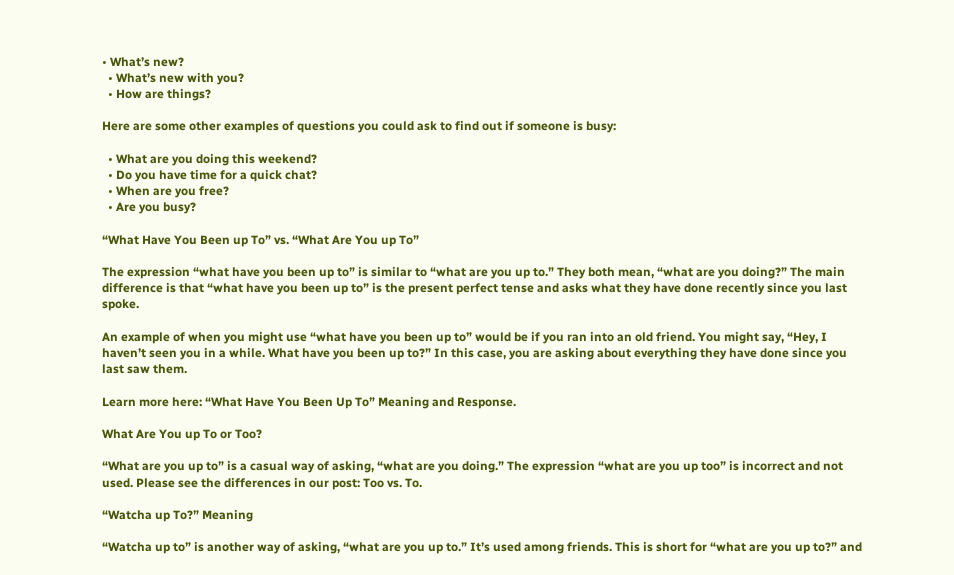• What’s new?
  • What’s new with you?
  • How are things?

Here are some other examples of questions you could ask to find out if someone is busy:

  • What are you doing this weekend?
  • Do you have time for a quick chat?
  • When are you free?
  • Are you busy?

“What Have You Been up To” vs. “What Are You up To”

The expression “what have you been up to” is similar to “what are you up to.” They both mean, “what are you doing?” The main difference is that “what have you been up to” is the present perfect tense and asks what they have done recently since you last spoke.

An example of when you might use “what have you been up to” would be if you ran into an old friend. You might say, “Hey, I haven’t seen you in a while. What have you been up to?” In this case, you are asking about everything they have done since you last saw them.

Learn more here: “What Have You Been Up To” Meaning and Response.

What Are You up To or Too?

“What are you up to” is a casual way of asking, “what are you doing.” The expression “what are you up too” is incorrect and not used. Please see the differences in our post: Too vs. To.

“Watcha up To?” Meaning

“Watcha up to” is another way of asking, “what are you up to.” It’s used among friends. This is short for “what are you up to?” and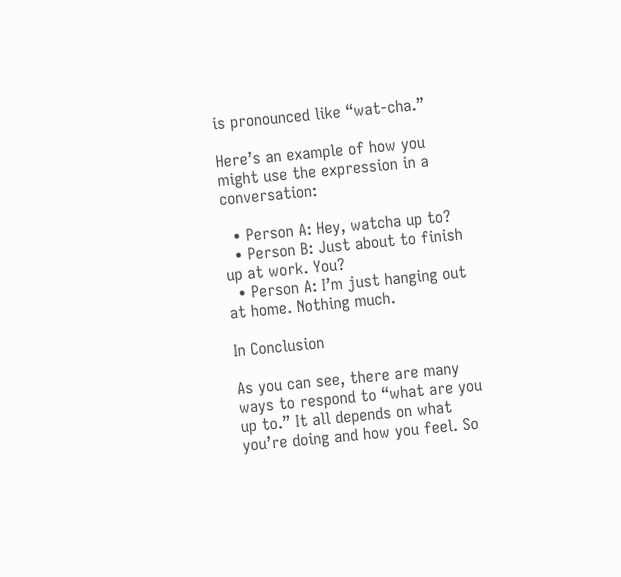is pronounced like “wat-cha.”

Here’s an example of how you might use the expression in a conversation:

  • Person A: Hey, watcha up to?
  • Person B: Just about to finish up at work. You?
  • Person A: I’m just hanging out at home. Nothing much.

In Conclusion

As you can see, there are many ways to respond to “what are you up to.” It all depends on what you’re doing and how you feel. So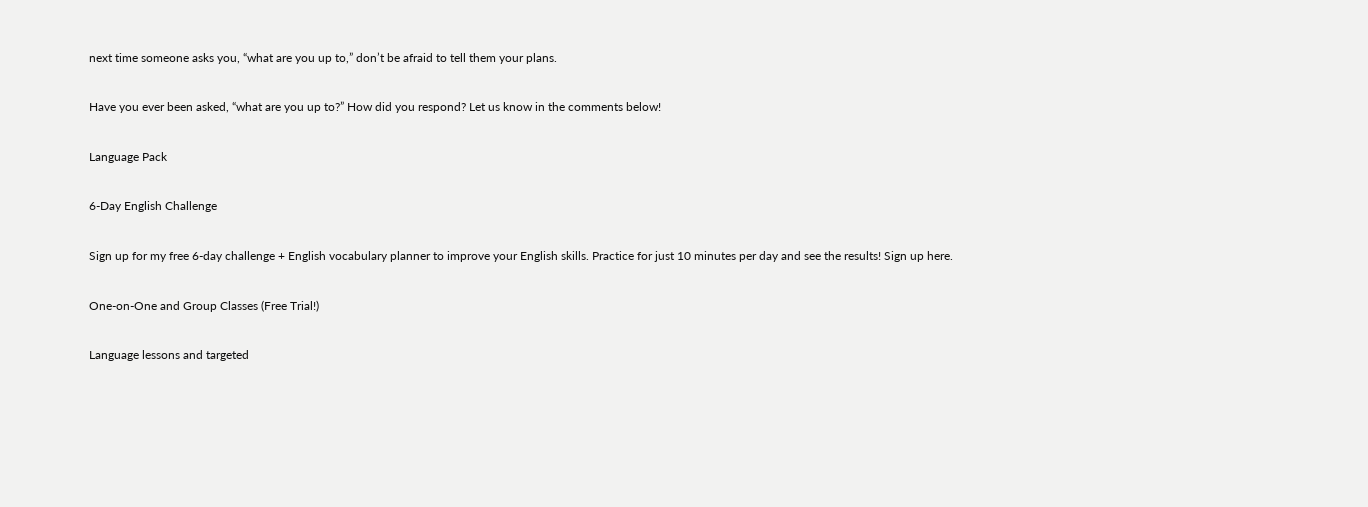next time someone asks you, “what are you up to,” don’t be afraid to tell them your plans.

Have you ever been asked, “what are you up to?” How did you respond? Let us know in the comments below!

Language Pack

6-Day English Challenge

Sign up for my free 6-day challenge + English vocabulary planner to improve your English skills. Practice for just 10 minutes per day and see the results! Sign up here.

One-on-One and Group Classes (Free Trial!)

Language lessons and targeted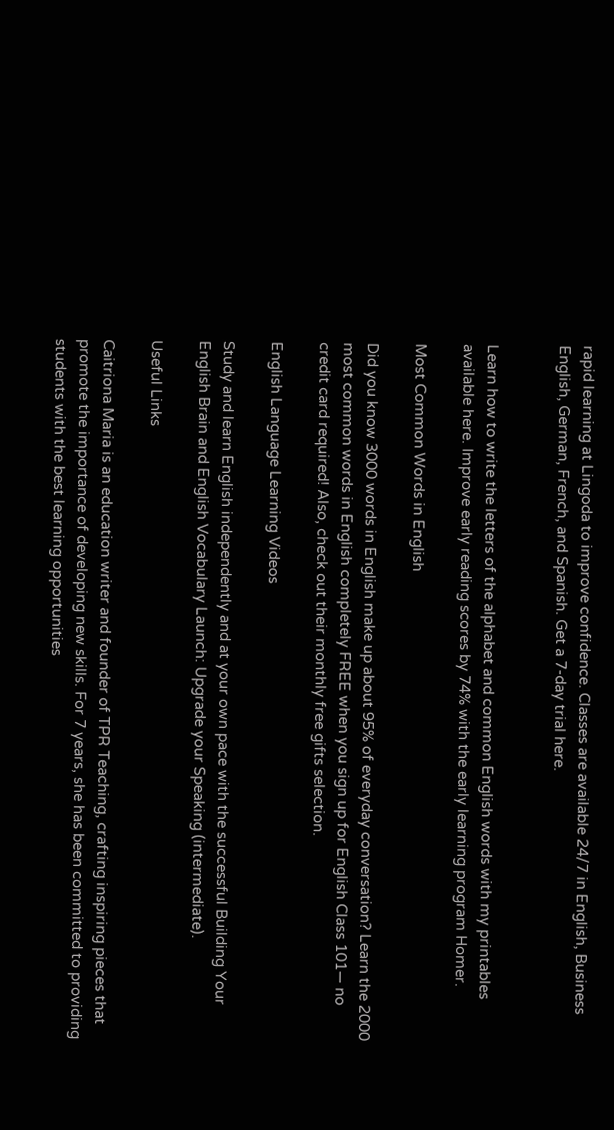rapid learning at Lingoda to improve confidence. Classes are available 24/7 in English, Business English, German, French, and Spanish. Get a 7-day trial here.


Learn how to write the letters of the alphabet and common English words with my printables available here. Improve early reading scores by 74% with the early learning program Homer.

Most Common Words in English

Did you know 3000 words in English make up about 95% of everyday conversation? Learn the 2000 most common words in English completely FREE when you sign up for English Class 101— no credit card required! Also, check out their monthly free gifts selection.

English Language Learning Videos

Study and learn English independently and at your own pace with the successful Building Your English Brain and English Vocabulary Launch: Upgrade your Speaking (intermediate).

Useful Links

Caitriona Maria is an education writer and founder of TPR Teaching, crafting inspiring pieces that promote the importance of developing new skills. For 7 years, she has been committed to providing students with the best learning opportunities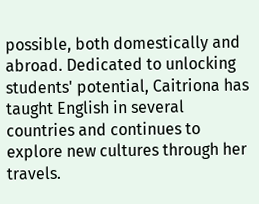possible, both domestically and abroad. Dedicated to unlocking students' potential, Caitriona has taught English in several countries and continues to explore new cultures through her travels.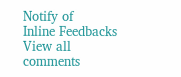Notify of
Inline Feedbacks
View all comments